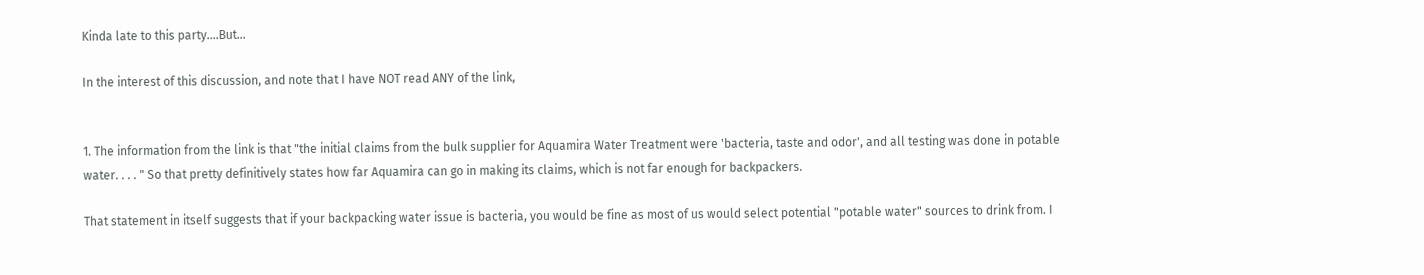Kinda late to this party....But...

In the interest of this discussion, and note that I have NOT read ANY of the link,


1. The information from the link is that "the initial claims from the bulk supplier for Aquamira Water Treatment were 'bacteria, taste and odor', and all testing was done in potable water. . . . " So that pretty definitively states how far Aquamira can go in making its claims, which is not far enough for backpackers.

That statement in itself suggests that if your backpacking water issue is bacteria, you would be fine as most of us would select potential "potable water" sources to drink from. I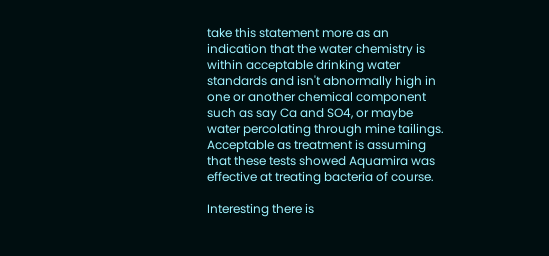take this statement more as an indication that the water chemistry is within acceptable drinking water standards and isn't abnormally high in one or another chemical component such as say Ca and SO4, or maybe water percolating through mine tailings. Acceptable as treatment is assuming that these tests showed Aquamira was effective at treating bacteria of course.

Interesting there is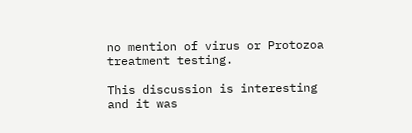no mention of virus or Protozoa treatment testing.

This discussion is interesting and it was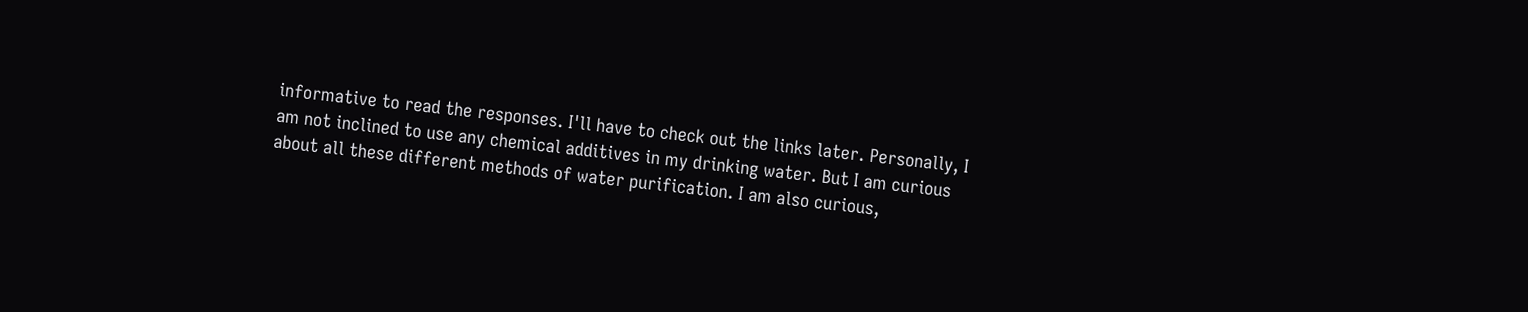informative to read the responses. I'll have to check out the links later. Personally, I am not inclined to use any chemical additives in my drinking water. But I am curious about all these different methods of water purification. I am also curious,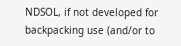NDSOL, if not developed for backpacking use (and/or to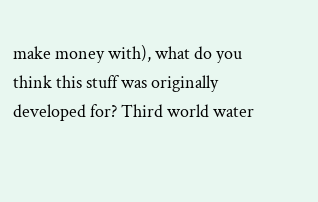make money with), what do you think this stuff was originally developed for? Third world water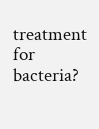treatment for bacteria?